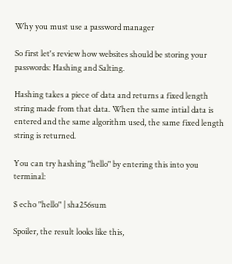Why you must use a password manager

So first let's review how websites should be storing your passwords: Hashing and Salting.

Hashing takes a piece of data and returns a fixed length string made from that data. When the same intial data is entered and the same algorithm used, the same fixed length string is returned.

You can try hashing "hello" by entering this into you terminal:

$ echo "hello" | sha256sum

Spoiler, the result looks like this,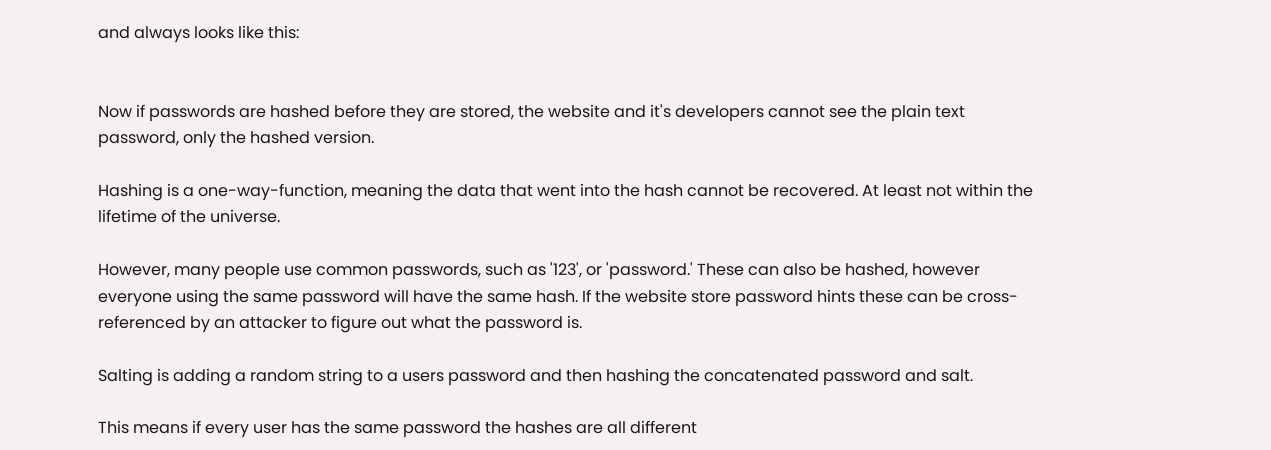and always looks like this:


Now if passwords are hashed before they are stored, the website and it's developers cannot see the plain text password, only the hashed version.

Hashing is a one-way-function, meaning the data that went into the hash cannot be recovered. At least not within the lifetime of the universe.

However, many people use common passwords, such as '123', or 'password.' These can also be hashed, however everyone using the same password will have the same hash. If the website store password hints these can be cross-referenced by an attacker to figure out what the password is.

Salting is adding a random string to a users password and then hashing the concatenated password and salt.

This means if every user has the same password the hashes are all different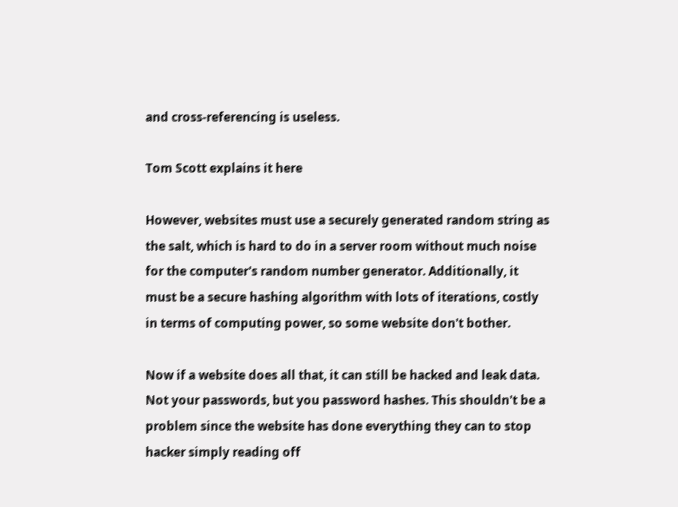and cross-referencing is useless.

Tom Scott explains it here

However, websites must use a securely generated random string as the salt, which is hard to do in a server room without much noise for the computer's random number generator. Additionally, it must be a secure hashing algorithm with lots of iterations, costly in terms of computing power, so some website don't bother.

Now if a website does all that, it can still be hacked and leak data. Not your passwords, but you password hashes. This shouldn't be a problem since the website has done everything they can to stop hacker simply reading off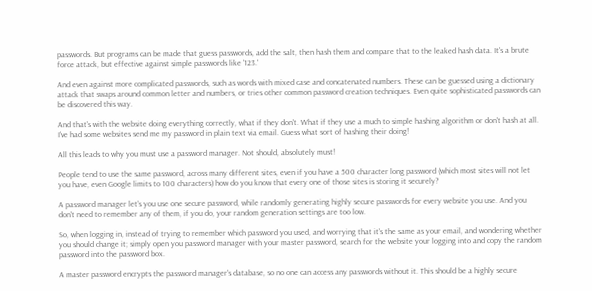passwords. But programs can be made that guess passwords, add the salt, then hash them and compare that to the leaked hash data. It's a brute force attack, but effective against simple passwords like '123.'

And even against more complicated passwords, such as words with mixed case and concatenated numbers. These can be guessed using a dictionary attack that swaps around common letter and numbers, or tries other common password creation techniques. Even quite sophisticated passwords can be discovered this way.

And that's with the website doing everything correctly, what if they don't. What if they use a much to simple hashing algorithm or don't hash at all. I've had some websites send me my password in plain text via email. Guess what sort of hashing their doing!

All this leads to why you must use a password manager. Not should, absolutely must!

People tend to use the same password, across many different sites, even if you have a 500 character long password (which most sites will not let you have, even Google limits to 100 characters) how do you know that every one of those sites is storing it securely?

A password manager let's you use one secure password, while randomly generating highly secure passwords for every website you use. And you don't need to remember any of them, if you do, your random generation settings are too low.

So, when logging in, instead of trying to remember which password you used, and worrying that it's the same as your email, and wondering whether you should change it; simply open you password manager with your master password, search for the website your logging into and copy the random password into the password box.

A master password encrypts the password manager's database, so no one can access any passwords without it. This should be a highly secure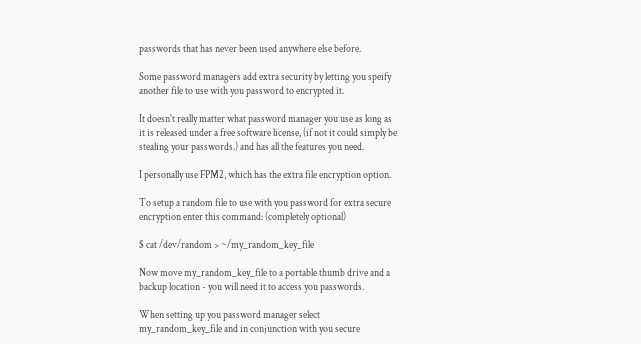passwords that has never been used anywhere else before.

Some password managers add extra security by letting you speify another file to use with you password to encrypted it.

It doesn't really matter what password manager you use as long as it is released under a free software license, (if not it could simply be stealing your passwords.) and has all the features you need.

I personally use FPM2, which has the extra file encryption option.

To setup a random file to use with you password for extra secure encryption enter this command: (completely optional)

$ cat /dev/random > ~/my_random_key_file

Now move my_random_key_file to a portable thumb drive and a backup location - you will need it to access you passwords.

When setting up you password manager select my_random_key_file and in conjunction with you secure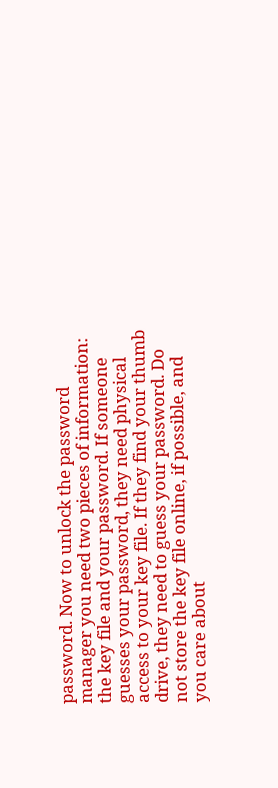password. Now to unlock the password manager you need two pieces of information: the key file and your password. If someone guesses your password, they need physical access to your key file. If they find your thumb drive, they need to guess your password. Do not store the key file online, if possible, and you care about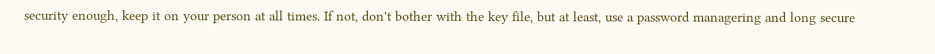security enough, keep it on your person at all times. If not, don't bother with the key file, but at least, use a password managering and long secure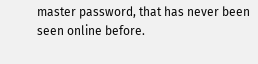master password, that has never been seen online before.